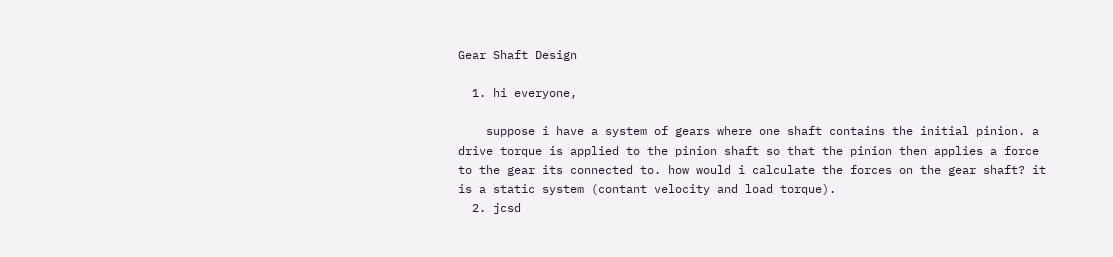Gear Shaft Design

  1. hi everyone,

    suppose i have a system of gears where one shaft contains the initial pinion. a drive torque is applied to the pinion shaft so that the pinion then applies a force to the gear its connected to. how would i calculate the forces on the gear shaft? it is a static system (contant velocity and load torque).
  2. jcsd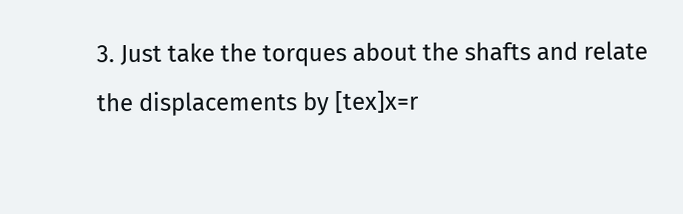3. Just take the torques about the shafts and relate the displacements by [tex]x=r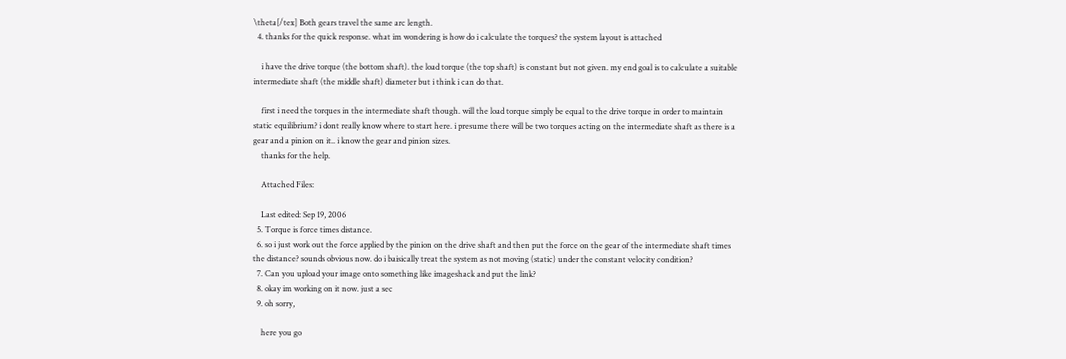\theta[/tex] Both gears travel the same arc length.
  4. thanks for the quick response. what im wondering is how do i calculate the torques? the system layout is attached

    i have the drive torque (the bottom shaft). the load torque (the top shaft) is constant but not given. my end goal is to calculate a suitable intermediate shaft (the middle shaft) diameter but i think i can do that.

    first i need the torques in the intermediate shaft though. will the load torque simply be equal to the drive torque in order to maintain static equilibrium? i dont really know where to start here. i presume there will be two torques acting on the intermediate shaft as there is a gear and a pinion on it.. i know the gear and pinion sizes.
    thanks for the help.

    Attached Files:

    Last edited: Sep 19, 2006
  5. Torque is force times distance.
  6. so i just work out the force applied by the pinion on the drive shaft and then put the force on the gear of the intermediate shaft times the distance? sounds obvious now. do i baisically treat the system as not moving (static) under the constant velocity condition?
  7. Can you upload your image onto something like imageshack and put the link?
  8. okay im working on it now. just a sec
  9. oh sorry,

    here you go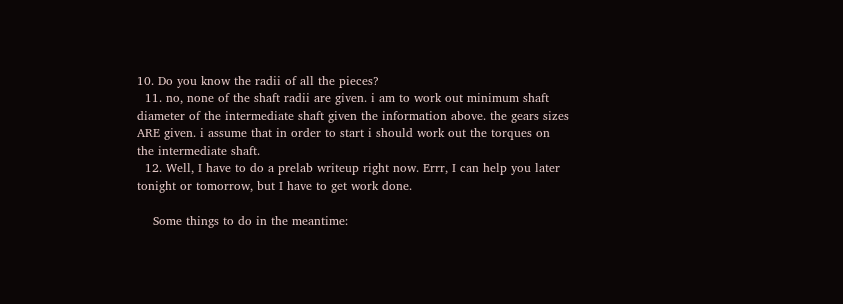10. Do you know the radii of all the pieces?
  11. no, none of the shaft radii are given. i am to work out minimum shaft diameter of the intermediate shaft given the information above. the gears sizes ARE given. i assume that in order to start i should work out the torques on the intermediate shaft.
  12. Well, I have to do a prelab writeup right now. Errr, I can help you later tonight or tomorrow, but I have to get work done.

    Some things to do in the meantime: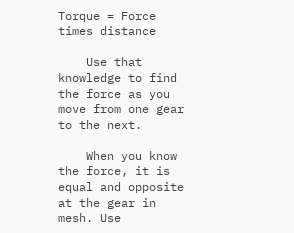Torque = Force times distance

    Use that knowledge to find the force as you move from one gear to the next.

    When you know the force, it is equal and opposite at the gear in mesh. Use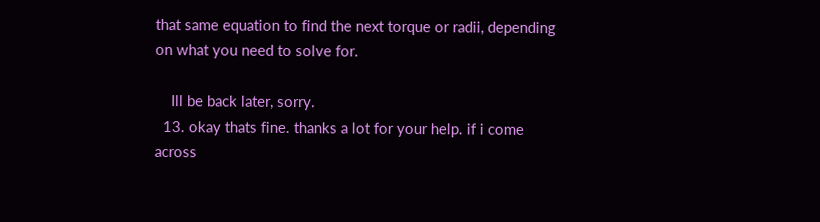that same equation to find the next torque or radii, depending on what you need to solve for.

    Ill be back later, sorry.
  13. okay thats fine. thanks a lot for your help. if i come across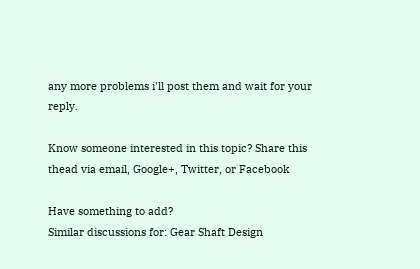any more problems i'll post them and wait for your reply.

Know someone interested in this topic? Share this thead via email, Google+, Twitter, or Facebook

Have something to add?
Similar discussions for: Gear Shaft Design